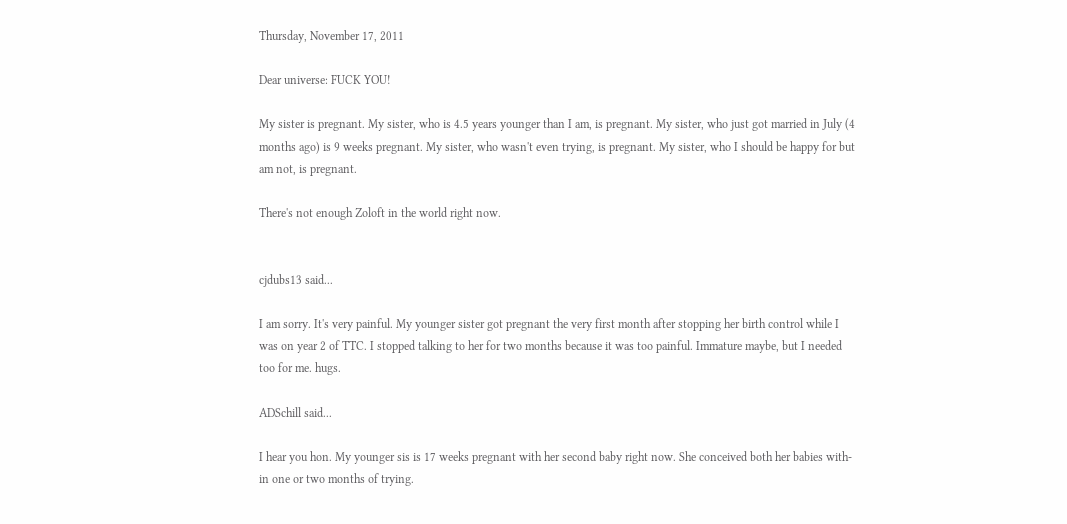Thursday, November 17, 2011

Dear universe: FUCK YOU!

My sister is pregnant. My sister, who is 4.5 years younger than I am, is pregnant. My sister, who just got married in July (4 months ago) is 9 weeks pregnant. My sister, who wasn't even trying, is pregnant. My sister, who I should be happy for but am not, is pregnant.

There's not enough Zoloft in the world right now.


cjdubs13 said...

I am sorry. It's very painful. My younger sister got pregnant the very first month after stopping her birth control while I was on year 2 of TTC. I stopped talking to her for two months because it was too painful. Immature maybe, but I needed too for me. hugs.

ADSchill said...

I hear you hon. My younger sis is 17 weeks pregnant with her second baby right now. She conceived both her babies with-in one or two months of trying.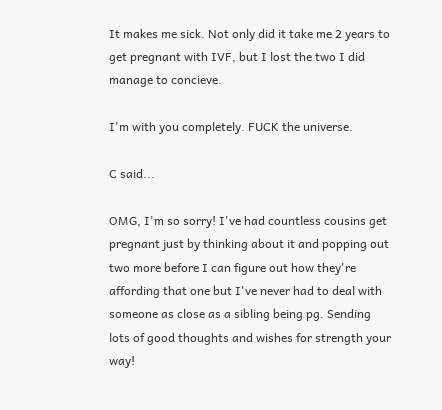It makes me sick. Not only did it take me 2 years to get pregnant with IVF, but I lost the two I did manage to concieve.

I'm with you completely. FUCK the universe.

C said...

OMG, I'm so sorry! I've had countless cousins get pregnant just by thinking about it and popping out two more before I can figure out how they're affording that one but I've never had to deal with someone as close as a sibling being pg. Sending lots of good thoughts and wishes for strength your way!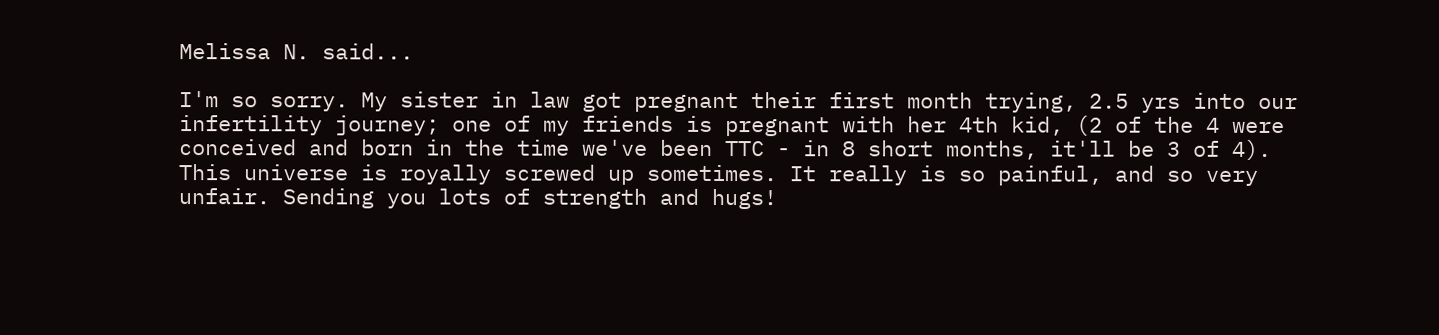Melissa N. said...

I'm so sorry. My sister in law got pregnant their first month trying, 2.5 yrs into our infertility journey; one of my friends is pregnant with her 4th kid, (2 of the 4 were conceived and born in the time we've been TTC - in 8 short months, it'll be 3 of 4). This universe is royally screwed up sometimes. It really is so painful, and so very unfair. Sending you lots of strength and hugs!